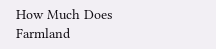How Much Does Farmland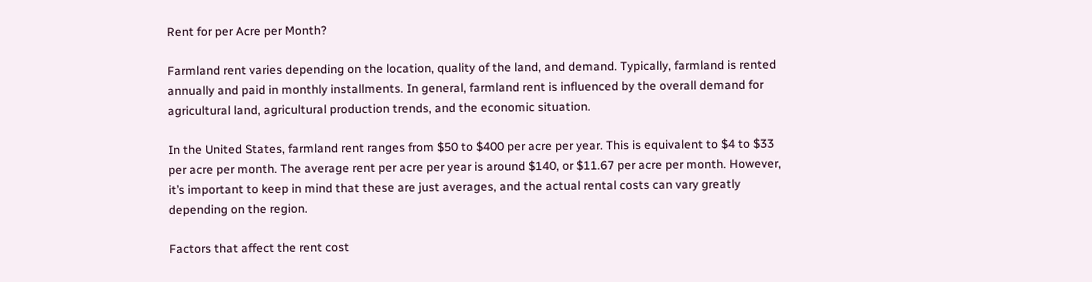Rent for per Acre per Month?

Farmland rent varies depending on the location, quality of the land, and demand. Typically, farmland is rented annually and paid in monthly installments. In general, farmland rent is influenced by the overall demand for agricultural land, agricultural production trends, and the economic situation.

In the United States, farmland rent ranges from $50 to $400 per acre per year. This is equivalent to $4 to $33 per acre per month. The average rent per acre per year is around $140, or $11.67 per acre per month. However, it’s important to keep in mind that these are just averages, and the actual rental costs can vary greatly depending on the region.

Factors that affect the rent cost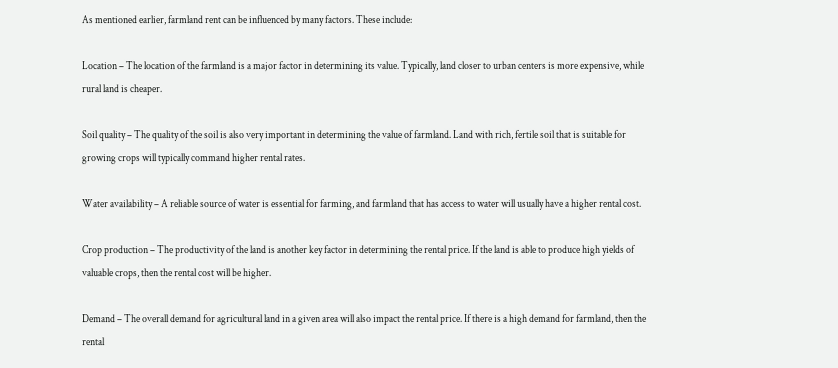As mentioned earlier, farmland rent can be influenced by many factors. These include:

Location – The location of the farmland is a major factor in determining its value. Typically, land closer to urban centers is more expensive, while rural land is cheaper.

Soil quality – The quality of the soil is also very important in determining the value of farmland. Land with rich, fertile soil that is suitable for growing crops will typically command higher rental rates.

Water availability – A reliable source of water is essential for farming, and farmland that has access to water will usually have a higher rental cost.

Crop production – The productivity of the land is another key factor in determining the rental price. If the land is able to produce high yields of valuable crops, then the rental cost will be higher.

Demand – The overall demand for agricultural land in a given area will also impact the rental price. If there is a high demand for farmland, then the rental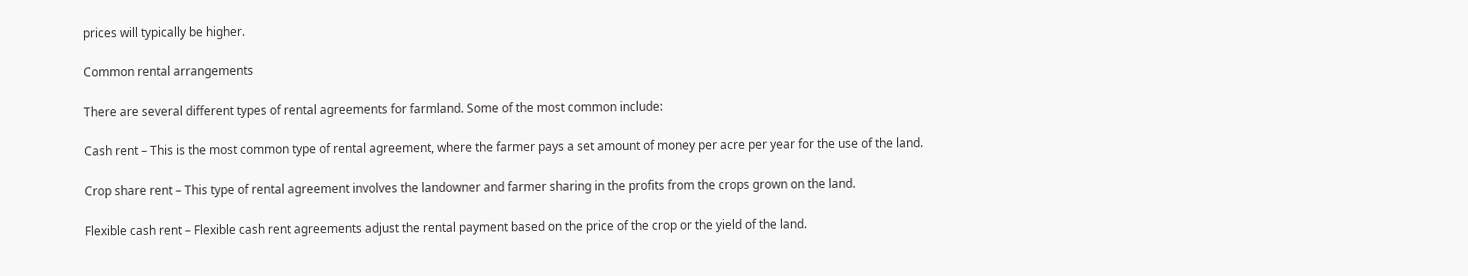prices will typically be higher.

Common rental arrangements

There are several different types of rental agreements for farmland. Some of the most common include:

Cash rent – This is the most common type of rental agreement, where the farmer pays a set amount of money per acre per year for the use of the land.

Crop share rent – This type of rental agreement involves the landowner and farmer sharing in the profits from the crops grown on the land.

Flexible cash rent – Flexible cash rent agreements adjust the rental payment based on the price of the crop or the yield of the land.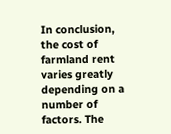In conclusion, the cost of farmland rent varies greatly depending on a number of factors. The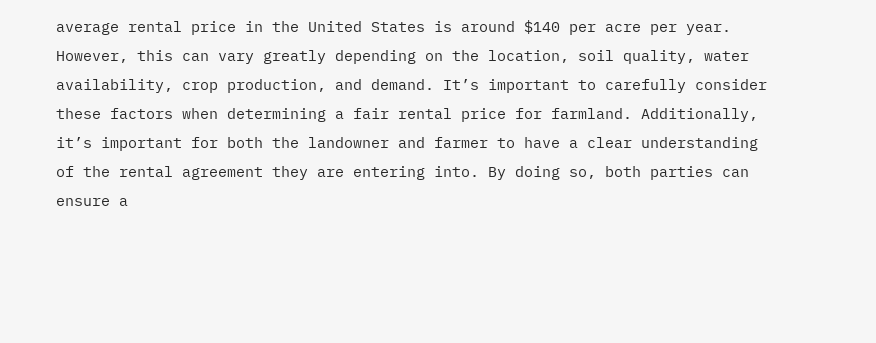average rental price in the United States is around $140 per acre per year. However, this can vary greatly depending on the location, soil quality, water availability, crop production, and demand. It’s important to carefully consider these factors when determining a fair rental price for farmland. Additionally, it’s important for both the landowner and farmer to have a clear understanding of the rental agreement they are entering into. By doing so, both parties can ensure a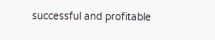successful and profitable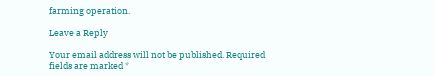farming operation.

Leave a Reply

Your email address will not be published. Required fields are marked *